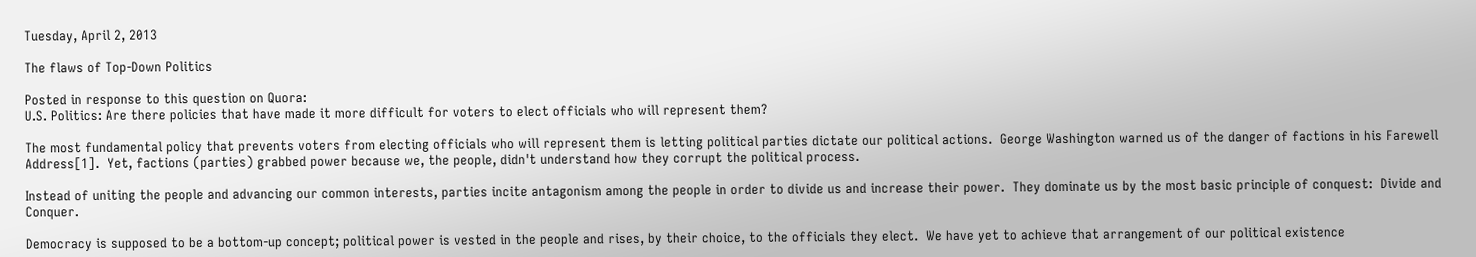Tuesday, April 2, 2013

The flaws of Top-Down Politics

Posted in response to this question on Quora:
U.S. Politics: Are there policies that have made it more difficult for voters to elect officials who will represent them?

The most fundamental policy that prevents voters from electing officials who will represent them is letting political parties dictate our political actions.  George Washington warned us of the danger of factions in his Farewell Address[1].  Yet, factions (parties) grabbed power because we, the people, didn't understand how they corrupt the political process.

Instead of uniting the people and advancing our common interests, parties incite antagonism among the people in order to divide us and increase their power.  They dominate us by the most basic principle of conquest:  Divide and Conquer.

Democracy is supposed to be a bottom-up concept; political power is vested in the people and rises, by their choice, to the officials they elect.  We have yet to achieve that arrangement of our political existence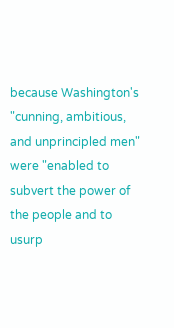because Washington's "cunning, ambitious, and unprincipled men" were "enabled to subvert the power of the people and to usurp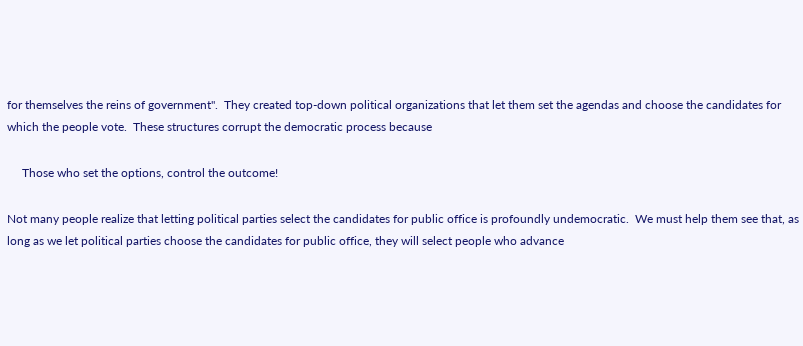for themselves the reins of government".  They created top-down political organizations that let them set the agendas and choose the candidates for which the people vote.  These structures corrupt the democratic process because

     Those who set the options, control the outcome!

Not many people realize that letting political parties select the candidates for public office is profoundly undemocratic.  We must help them see that, as long as we let political parties choose the candidates for public office, they will select people who advance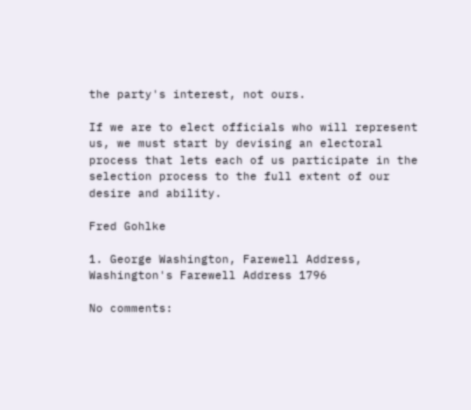the party's interest, not ours.

If we are to elect officials who will represent us, we must start by devising an electoral process that lets each of us participate in the selection process to the full extent of our desire and ability.

Fred Gohlke

1. George Washington, Farewell Address,
Washington's Farewell Address 1796

No comments: